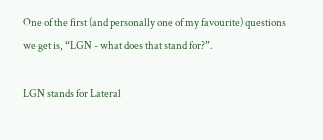One of the first (and personally one of my favourite) questions we get is, “LGN - what does that stand for?”.

LGN stands for Lateral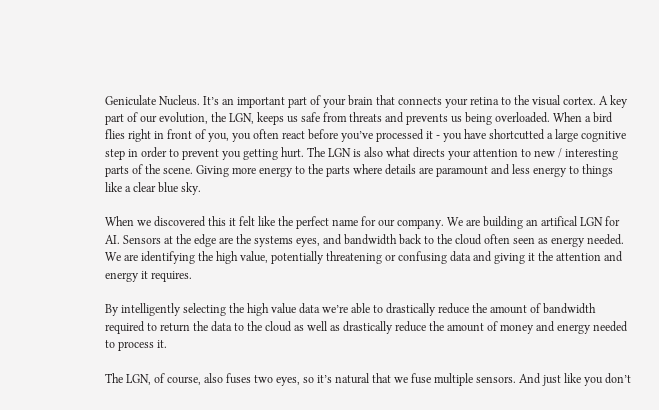Geniculate Nucleus. It’s an important part of your brain that connects your retina to the visual cortex. A key part of our evolution, the LGN, keeps us safe from threats and prevents us being overloaded. When a bird flies right in front of you, you often react before you’ve processed it - you have shortcutted a large cognitive step in order to prevent you getting hurt. The LGN is also what directs your attention to new / interesting parts of the scene. Giving more energy to the parts where details are paramount and less energy to things like a clear blue sky.

When we discovered this it felt like the perfect name for our company. We are building an artifical LGN for AI. Sensors at the edge are the systems eyes, and bandwidth back to the cloud often seen as energy needed. We are identifying the high value, potentially threatening or confusing data and giving it the attention and energy it requires.

By intelligently selecting the high value data we’re able to drastically reduce the amount of bandwidth required to return the data to the cloud as well as drastically reduce the amount of money and energy needed to process it.

The LGN, of course, also fuses two eyes, so it’s natural that we fuse multiple sensors. And just like you don’t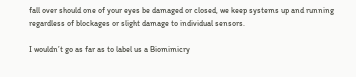fall over should one of your eyes be damaged or closed, we keep systems up and running regardless of blockages or slight damage to individual sensors.

I wouldn’t go as far as to label us a Biomimicry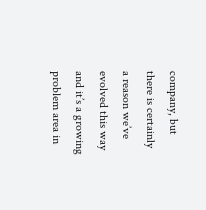company, but there is certainly a reason we’ve evolved this way and it’s a growing problem area in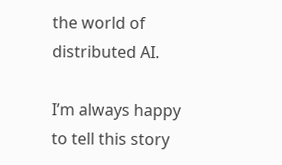the world of distributed AI.

I’m always happy to tell this story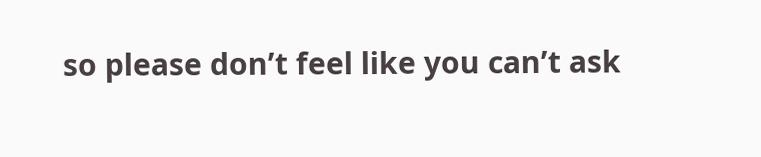so please don’t feel like you can’t ask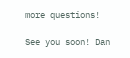more questions!

See you soon! Dan